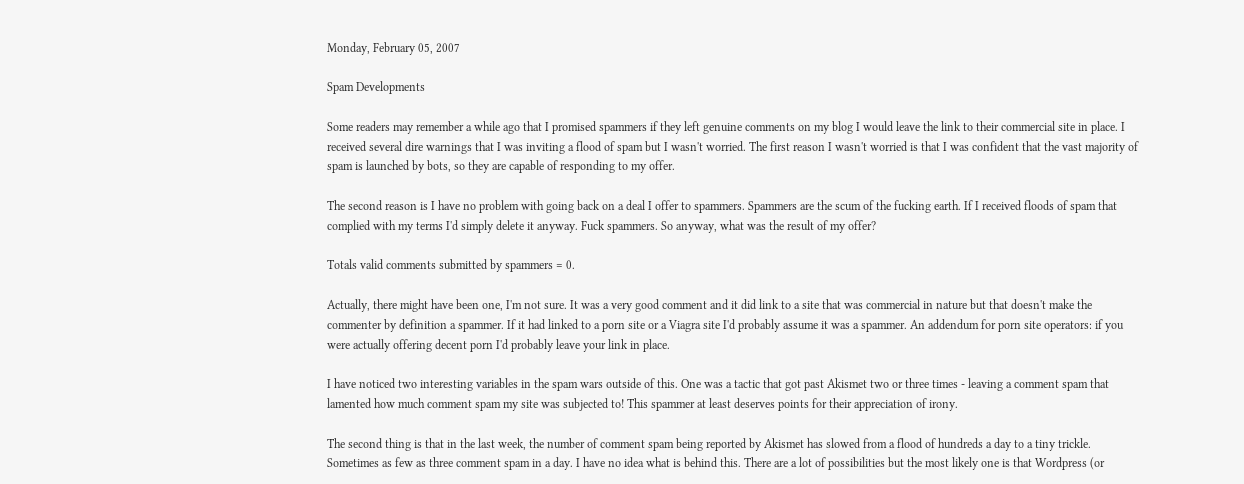Monday, February 05, 2007

Spam Developments

Some readers may remember a while ago that I promised spammers if they left genuine comments on my blog I would leave the link to their commercial site in place. I received several dire warnings that I was inviting a flood of spam but I wasn't worried. The first reason I wasn't worried is that I was confident that the vast majority of spam is launched by bots, so they are capable of responding to my offer.

The second reason is I have no problem with going back on a deal I offer to spammers. Spammers are the scum of the fucking earth. If I received floods of spam that complied with my terms I'd simply delete it anyway. Fuck spammers. So anyway, what was the result of my offer?

Totals valid comments submitted by spammers = 0.

Actually, there might have been one, I'm not sure. It was a very good comment and it did link to a site that was commercial in nature but that doesn't make the commenter by definition a spammer. If it had linked to a porn site or a Viagra site I'd probably assume it was a spammer. An addendum for porn site operators: if you were actually offering decent porn I'd probably leave your link in place.

I have noticed two interesting variables in the spam wars outside of this. One was a tactic that got past Akismet two or three times - leaving a comment spam that lamented how much comment spam my site was subjected to! This spammer at least deserves points for their appreciation of irony.

The second thing is that in the last week, the number of comment spam being reported by Akismet has slowed from a flood of hundreds a day to a tiny trickle. Sometimes as few as three comment spam in a day. I have no idea what is behind this. There are a lot of possibilities but the most likely one is that Wordpress (or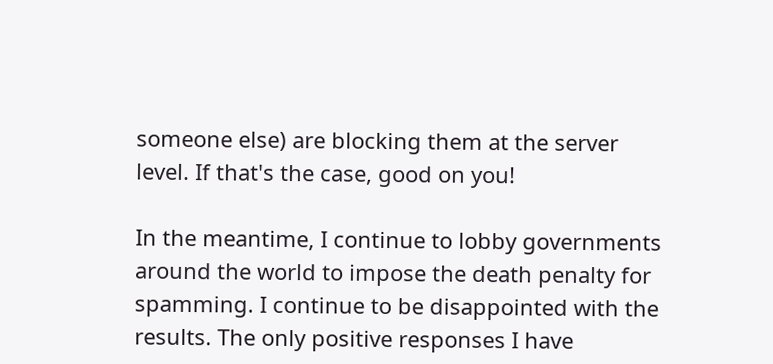someone else) are blocking them at the server level. If that's the case, good on you!

In the meantime, I continue to lobby governments around the world to impose the death penalty for spamming. I continue to be disappointed with the results. The only positive responses I have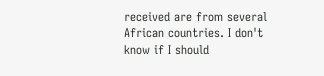received are from several African countries. I don't know if I should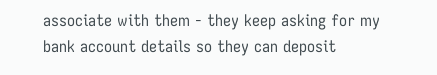associate with them - they keep asking for my bank account details so they can deposit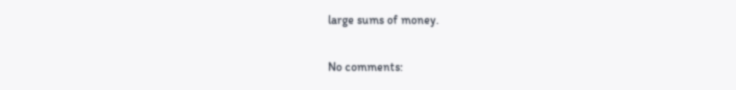large sums of money.

No comments: